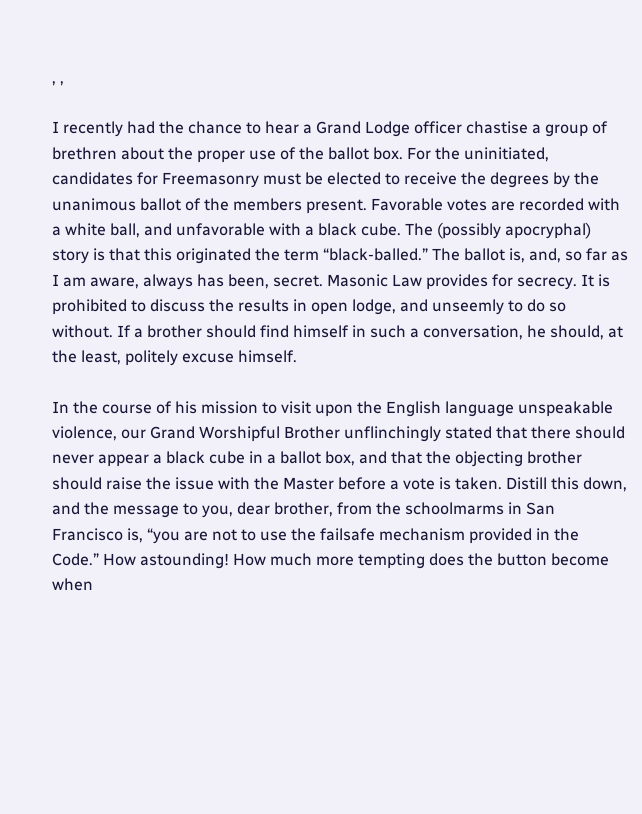, ,

I recently had the chance to hear a Grand Lodge officer chastise a group of brethren about the proper use of the ballot box. For the uninitiated, candidates for Freemasonry must be elected to receive the degrees by the unanimous ballot of the members present. Favorable votes are recorded with a white ball, and unfavorable with a black cube. The (possibly apocryphal) story is that this originated the term “black-balled.” The ballot is, and, so far as I am aware, always has been, secret. Masonic Law provides for secrecy. It is prohibited to discuss the results in open lodge, and unseemly to do so without. If a brother should find himself in such a conversation, he should, at the least, politely excuse himself.

In the course of his mission to visit upon the English language unspeakable violence, our Grand Worshipful Brother unflinchingly stated that there should never appear a black cube in a ballot box, and that the objecting brother should raise the issue with the Master before a vote is taken. Distill this down, and the message to you, dear brother, from the schoolmarms in San Francisco is, “you are not to use the failsafe mechanism provided in the Code.” How astounding! How much more tempting does the button become when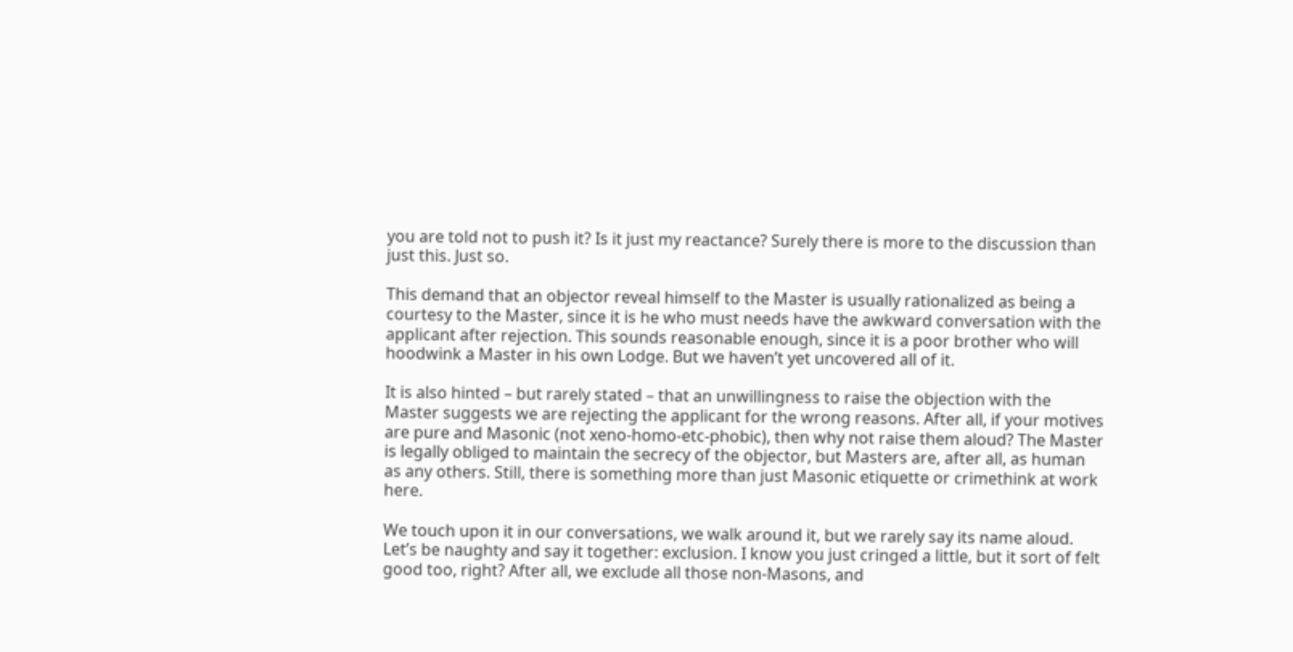you are told not to push it? Is it just my reactance? Surely there is more to the discussion than just this. Just so.

This demand that an objector reveal himself to the Master is usually rationalized as being a courtesy to the Master, since it is he who must needs have the awkward conversation with the applicant after rejection. This sounds reasonable enough, since it is a poor brother who will hoodwink a Master in his own Lodge. But we haven’t yet uncovered all of it.

It is also hinted – but rarely stated – that an unwillingness to raise the objection with the Master suggests we are rejecting the applicant for the wrong reasons. After all, if your motives are pure and Masonic (not xeno-homo-etc-phobic), then why not raise them aloud? The Master is legally obliged to maintain the secrecy of the objector, but Masters are, after all, as human as any others. Still, there is something more than just Masonic etiquette or crimethink at work here.

We touch upon it in our conversations, we walk around it, but we rarely say its name aloud. Let’s be naughty and say it together: exclusion. I know you just cringed a little, but it sort of felt good too, right? After all, we exclude all those non-Masons, and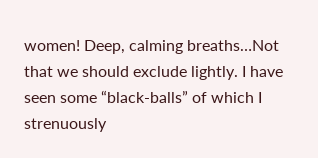women! Deep, calming breaths…Not that we should exclude lightly. I have seen some “black-balls” of which I strenuously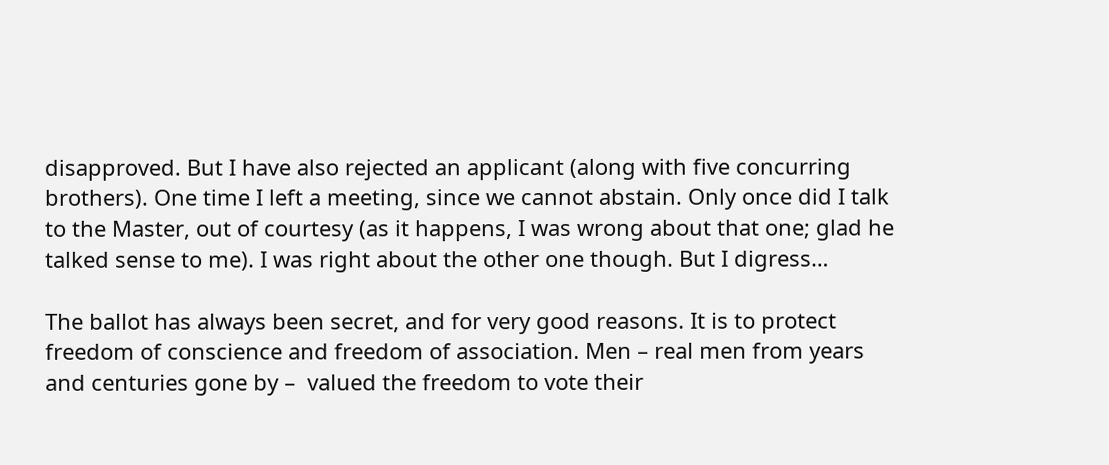disapproved. But I have also rejected an applicant (along with five concurring brothers). One time I left a meeting, since we cannot abstain. Only once did I talk to the Master, out of courtesy (as it happens, I was wrong about that one; glad he talked sense to me). I was right about the other one though. But I digress…

The ballot has always been secret, and for very good reasons. It is to protect freedom of conscience and freedom of association. Men – real men from years and centuries gone by –  valued the freedom to vote their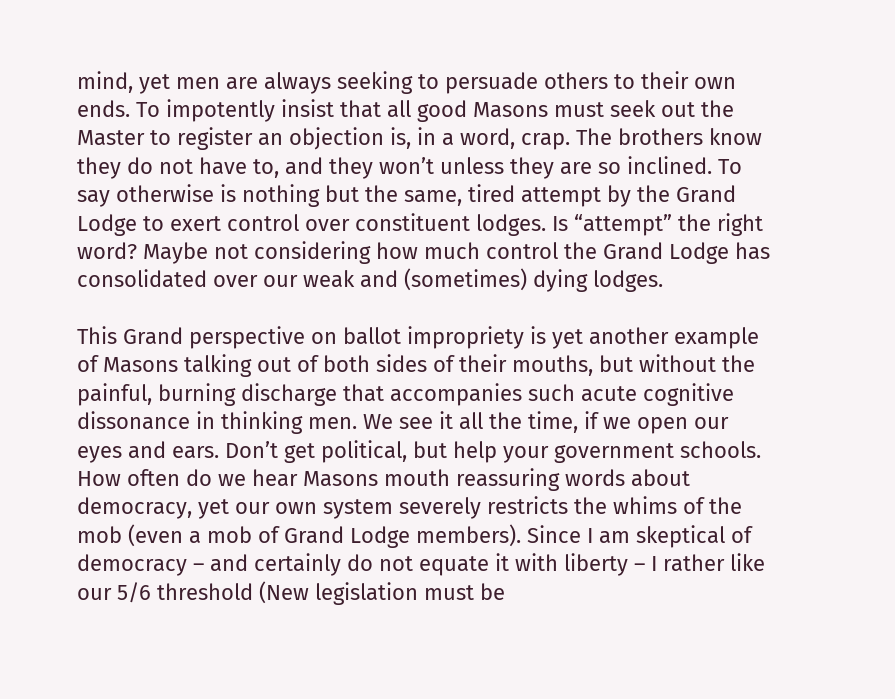mind, yet men are always seeking to persuade others to their own ends. To impotently insist that all good Masons must seek out the Master to register an objection is, in a word, crap. The brothers know they do not have to, and they won’t unless they are so inclined. To say otherwise is nothing but the same, tired attempt by the Grand Lodge to exert control over constituent lodges. Is “attempt” the right word? Maybe not considering how much control the Grand Lodge has consolidated over our weak and (sometimes) dying lodges.

This Grand perspective on ballot impropriety is yet another example of Masons talking out of both sides of their mouths, but without the painful, burning discharge that accompanies such acute cognitive dissonance in thinking men. We see it all the time, if we open our eyes and ears. Don’t get political, but help your government schools. How often do we hear Masons mouth reassuring words about democracy, yet our own system severely restricts the whims of the mob (even a mob of Grand Lodge members). Since I am skeptical of democracy – and certainly do not equate it with liberty – I rather like our 5/6 threshold (New legislation must be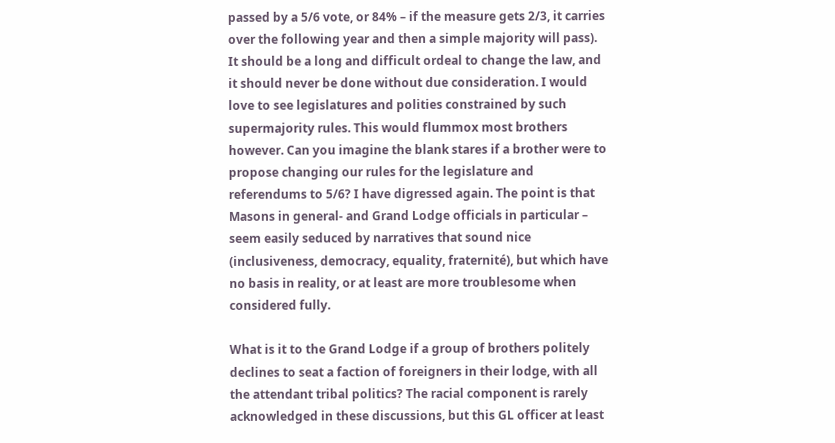passed by a 5/6 vote, or 84% – if the measure gets 2/3, it carries over the following year and then a simple majority will pass). It should be a long and difficult ordeal to change the law, and it should never be done without due consideration. I would love to see legislatures and polities constrained by such supermajority rules. This would flummox most brothers however. Can you imagine the blank stares if a brother were to propose changing our rules for the legislature and referendums to 5/6? I have digressed again. The point is that Masons in general- and Grand Lodge officials in particular – seem easily seduced by narratives that sound nice (inclusiveness, democracy, equality, fraternité), but which have no basis in reality, or at least are more troublesome when considered fully.

What is it to the Grand Lodge if a group of brothers politely declines to seat a faction of foreigners in their lodge, with all the attendant tribal politics? The racial component is rarely acknowledged in these discussions, but this GL officer at least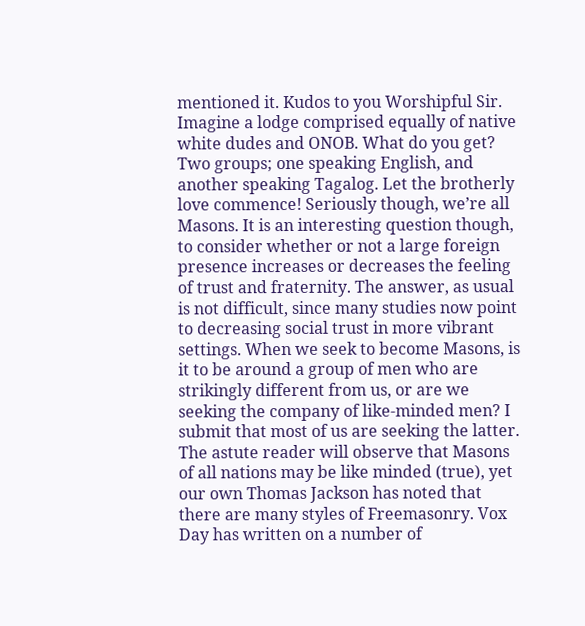mentioned it. Kudos to you Worshipful Sir. Imagine a lodge comprised equally of native white dudes and ONOB. What do you get? Two groups; one speaking English, and another speaking Tagalog. Let the brotherly love commence! Seriously though, we’re all Masons. It is an interesting question though, to consider whether or not a large foreign presence increases or decreases the feeling of trust and fraternity. The answer, as usual is not difficult, since many studies now point to decreasing social trust in more vibrant settings. When we seek to become Masons, is it to be around a group of men who are strikingly different from us, or are we seeking the company of like-minded men? I submit that most of us are seeking the latter. The astute reader will observe that Masons of all nations may be like minded (true), yet our own Thomas Jackson has noted that there are many styles of Freemasonry. Vox Day has written on a number of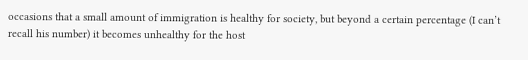occasions that a small amount of immigration is healthy for society, but beyond a certain percentage (I can’t recall his number) it becomes unhealthy for the host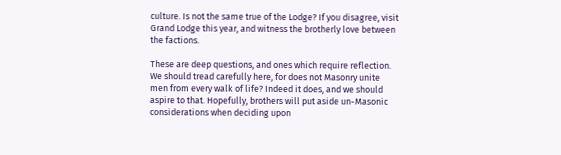culture. Is not the same true of the Lodge? If you disagree, visit Grand Lodge this year, and witness the brotherly love between the factions.

These are deep questions, and ones which require reflection. We should tread carefully here, for does not Masonry unite men from every walk of life? Indeed it does, and we should aspire to that. Hopefully, brothers will put aside un-Masonic considerations when deciding upon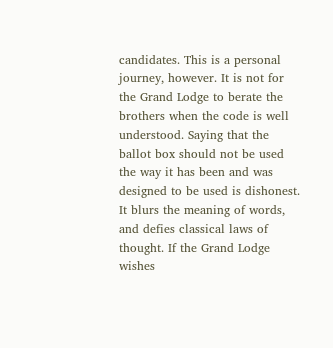candidates. This is a personal journey, however. It is not for the Grand Lodge to berate the brothers when the code is well understood. Saying that the ballot box should not be used the way it has been and was designed to be used is dishonest. It blurs the meaning of words, and defies classical laws of thought. If the Grand Lodge wishes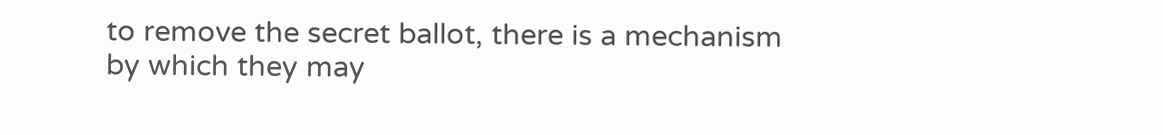to remove the secret ballot, there is a mechanism by which they may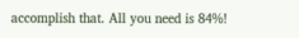accomplish that. All you need is 84%!